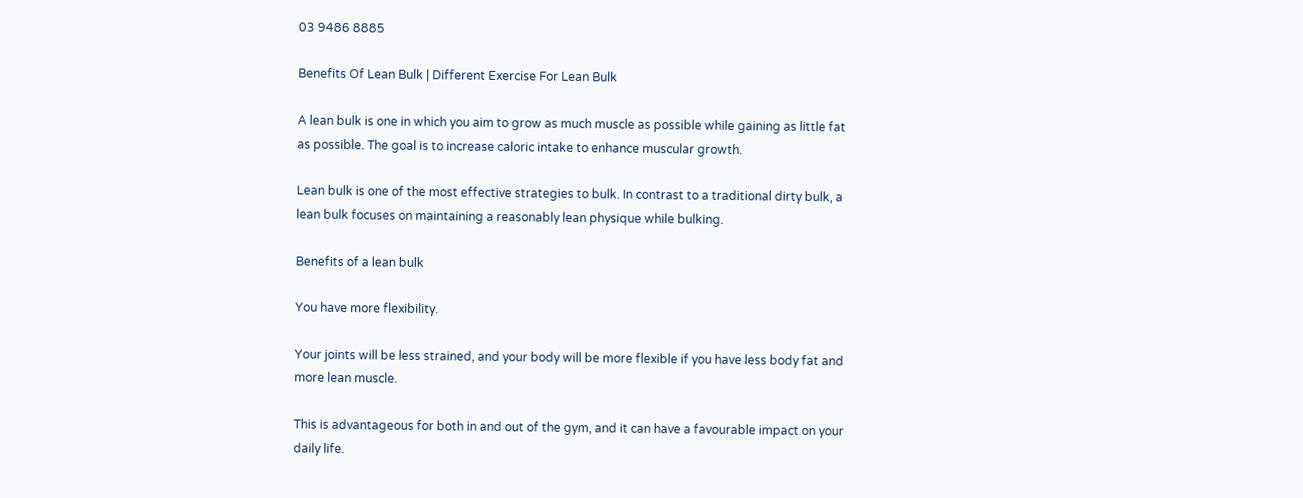03 9486 8885

Benefits Of Lean Bulk | Different Exercise For Lean Bulk

A lean bulk is one in which you aim to grow as much muscle as possible while gaining as little fat as possible. The goal is to increase caloric intake to enhance muscular growth.

Lean bulk is one of the most effective strategies to bulk. In contrast to a traditional dirty bulk, a lean bulk focuses on maintaining a reasonably lean physique while bulking.

Benefits of a lean bulk

You have more flexibility.

Your joints will be less strained, and your body will be more flexible if you have less body fat and more lean muscle.

This is advantageous for both in and out of the gym, and it can have a favourable impact on your daily life.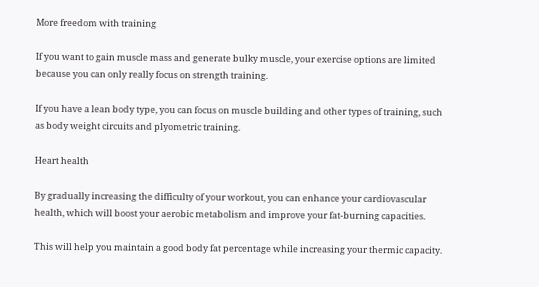More freedom with training

If you want to gain muscle mass and generate bulky muscle, your exercise options are limited because you can only really focus on strength training.

If you have a lean body type, you can focus on muscle building and other types of training, such as body weight circuits and plyometric training.

Heart health

By gradually increasing the difficulty of your workout, you can enhance your cardiovascular health, which will boost your aerobic metabolism and improve your fat-burning capacities.

This will help you maintain a good body fat percentage while increasing your thermic capacity.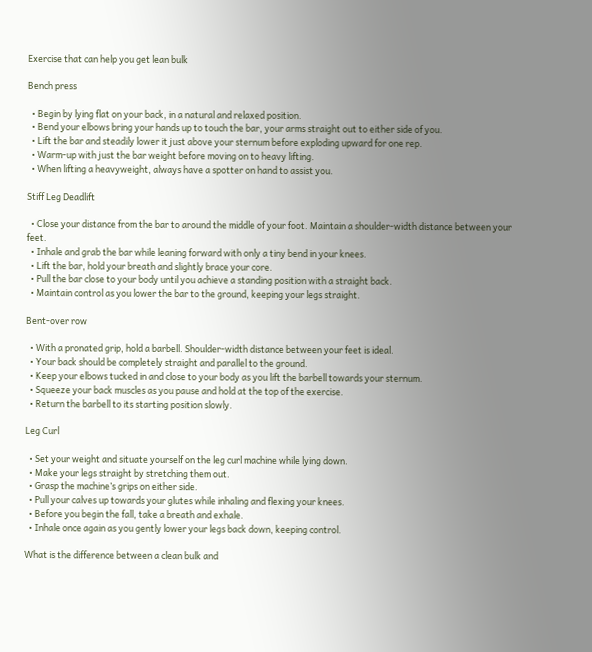Exercise that can help you get lean bulk

Bench press

  • Begin by lying flat on your back, in a natural and relaxed position.
  • Bend your elbows bring your hands up to touch the bar, your arms straight out to either side of you.
  • Lift the bar and steadily lower it just above your sternum before exploding upward for one rep.
  • Warm-up with just the bar weight before moving on to heavy lifting.
  • When lifting a heavyweight, always have a spotter on hand to assist you.

Stiff Leg Deadlift

  • Close your distance from the bar to around the middle of your foot. Maintain a shoulder-width distance between your feet.
  • Inhale and grab the bar while leaning forward with only a tiny bend in your knees.
  • Lift the bar, hold your breath and slightly brace your core.
  • Pull the bar close to your body until you achieve a standing position with a straight back.
  • Maintain control as you lower the bar to the ground, keeping your legs straight.

Bent-over row

  • With a pronated grip, hold a barbell. Shoulder-width distance between your feet is ideal.
  • Your back should be completely straight and parallel to the ground.
  • Keep your elbows tucked in and close to your body as you lift the barbell towards your sternum.
  • Squeeze your back muscles as you pause and hold at the top of the exercise.
  • Return the barbell to its starting position slowly.

Leg Curl

  • Set your weight and situate yourself on the leg curl machine while lying down.
  • Make your legs straight by stretching them out.
  • Grasp the machine’s grips on either side.
  • Pull your calves up towards your glutes while inhaling and flexing your knees.
  • Before you begin the fall, take a breath and exhale.
  • Inhale once again as you gently lower your legs back down, keeping control.

What is the difference between a clean bulk and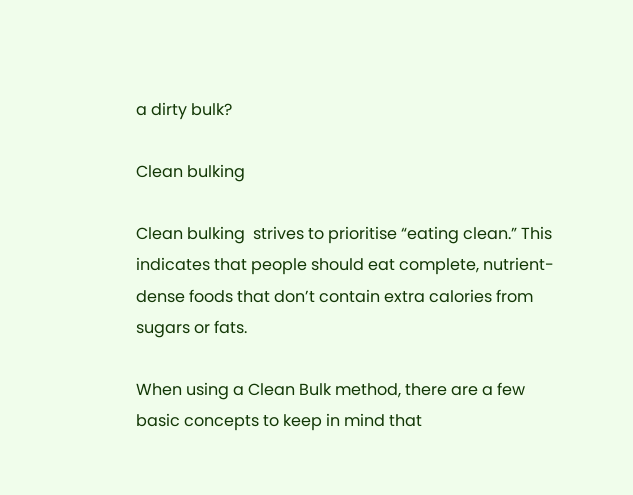a dirty bulk?

Clean bulking

Clean bulking  strives to prioritise “eating clean.” This indicates that people should eat complete, nutrient-dense foods that don’t contain extra calories from sugars or fats.

When using a Clean Bulk method, there are a few basic concepts to keep in mind that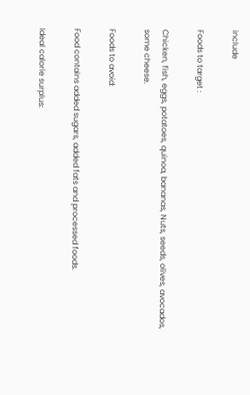include

Foods to target :

Chicken, fish, eggs, potatoes, quinoa, bananas, Nuts, seeds, olives, avocados, some cheese.

Foods to avoid:

Food contains added sugars, added fats and processed foods.

Ideal calorie surplus: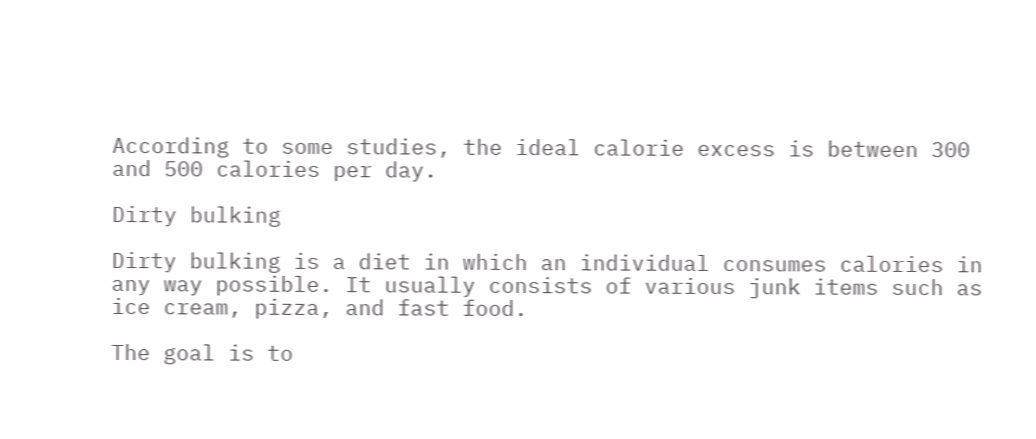According to some studies, the ideal calorie excess is between 300 and 500 calories per day.

Dirty bulking

Dirty bulking is a diet in which an individual consumes calories in any way possible. It usually consists of various junk items such as ice cream, pizza, and fast food.

The goal is to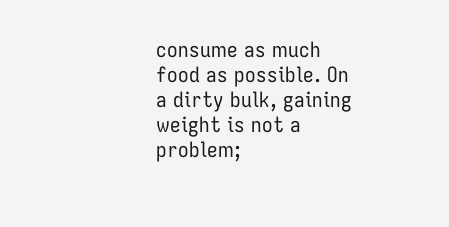consume as much food as possible. On a dirty bulk, gaining weight is not a problem;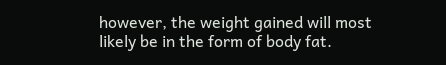however, the weight gained will most likely be in the form of body fat.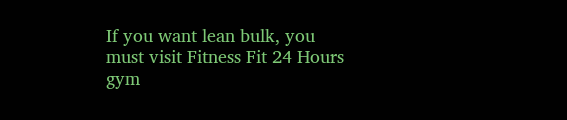If you want lean bulk, you must visit Fitness Fit 24 Hours gym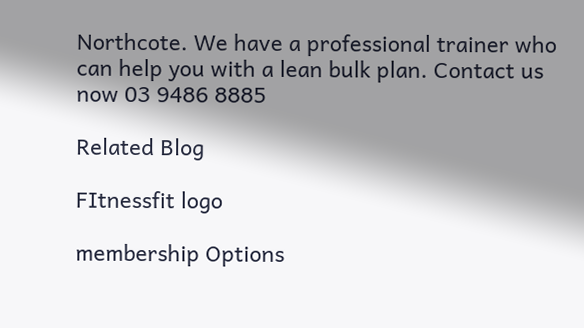Northcote. We have a professional trainer who can help you with a lean bulk plan. Contact us now 03 9486 8885

Related Blog

FItnessfit logo

membership Options